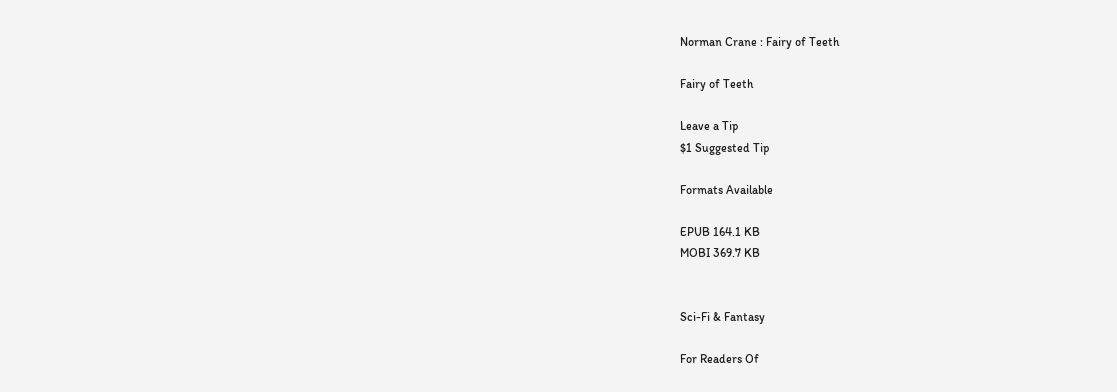Norman Crane : Fairy of Teeth

Fairy of Teeth

Leave a Tip
$1 Suggested Tip

Formats Available

EPUB 164.1 KB
MOBI 369.7 KB


Sci-Fi & Fantasy

For Readers Of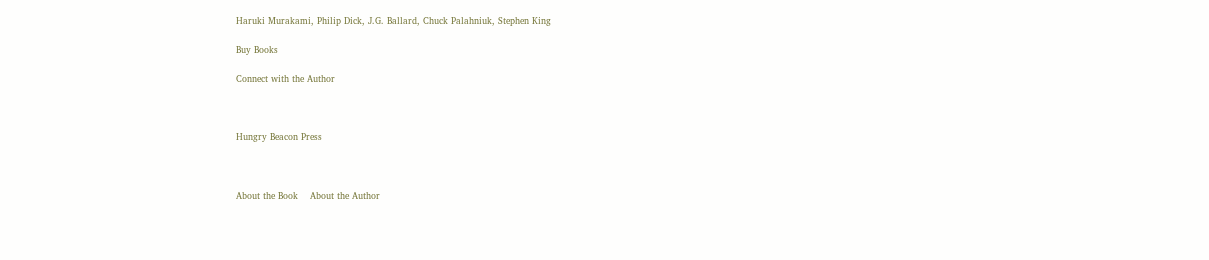Haruki Murakami, Philip Dick, J.G. Ballard, Chuck Palahniuk, Stephen King

Buy Books

Connect with the Author



Hungry Beacon Press



About the Book    About the Author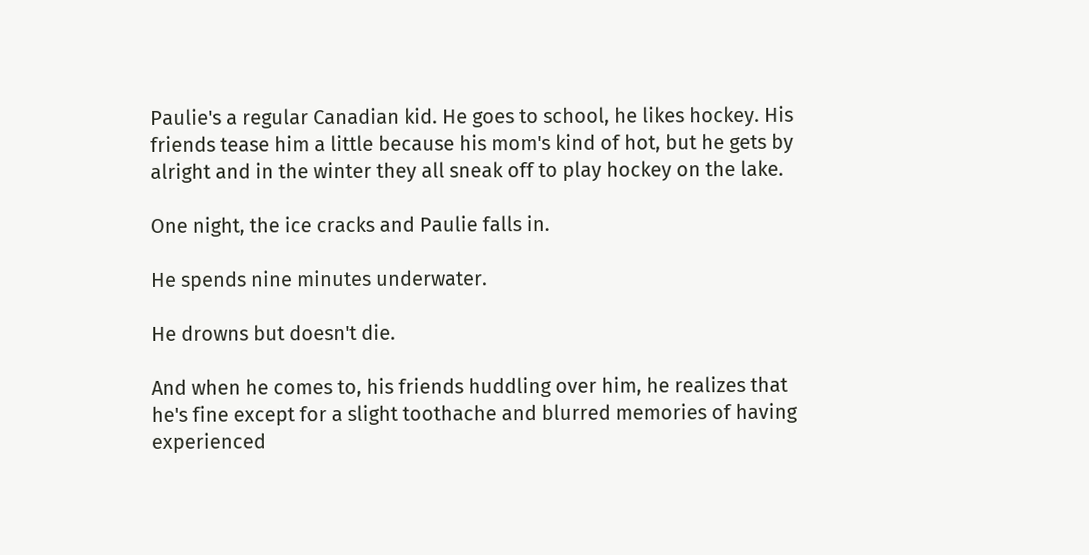Paulie's a regular Canadian kid. He goes to school, he likes hockey. His friends tease him a little because his mom's kind of hot, but he gets by alright and in the winter they all sneak off to play hockey on the lake.

One night, the ice cracks and Paulie falls in.

He spends nine minutes underwater.

He drowns but doesn't die.

And when he comes to, his friends huddling over him, he realizes that he's fine except for a slight toothache and blurred memories of having experienced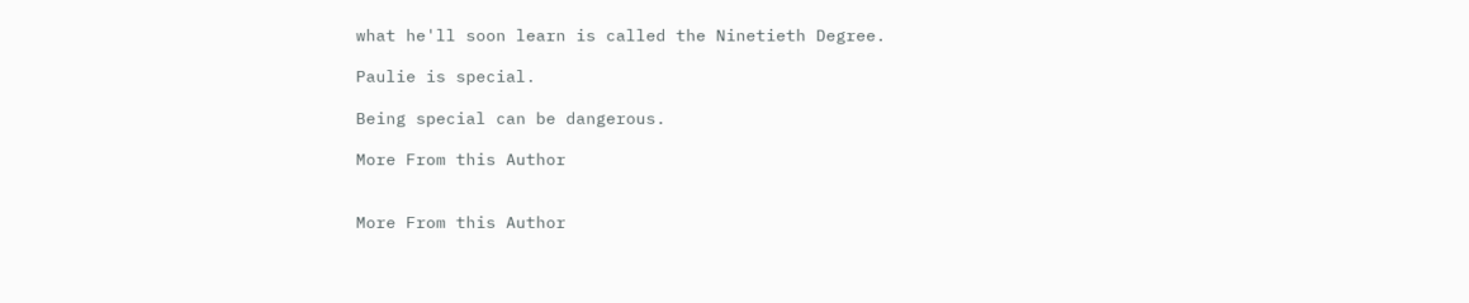what he'll soon learn is called the Ninetieth Degree.

Paulie is special.

Being special can be dangerous.

More From this Author


More From this Author